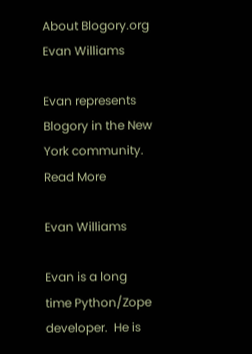About Blogory.org Evan Williams

Evan represents Blogory in the New York community. Read More

Evan Williams

Evan is a long time Python/Zope developer.  He is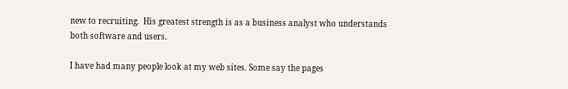new to recruiting.  His greatest strength is as a business analyst who understands both software and users.

I have had many people look at my web sites. Some say the pages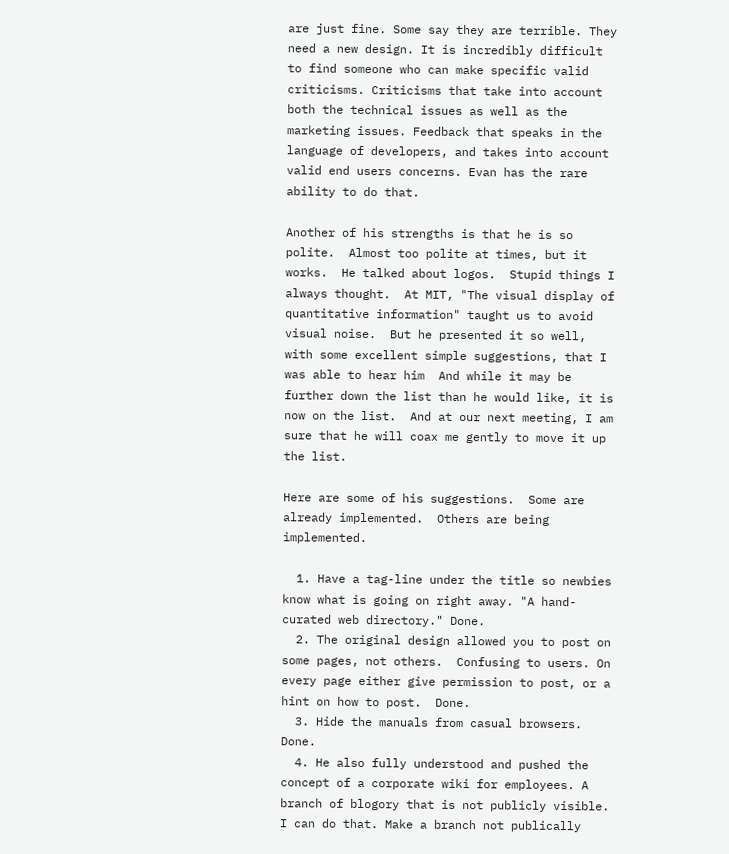are just fine. Some say they are terrible. They need a new design. It is incredibly difficult to find someone who can make specific valid criticisms. Criticisms that take into account both the technical issues as well as the marketing issues. Feedback that speaks in the language of developers, and takes into account valid end users concerns. Evan has the rare ability to do that.

Another of his strengths is that he is so polite.  Almost too polite at times, but it works.  He talked about logos.  Stupid things I always thought.  At MIT, "The visual display of quantitative information" taught us to avoid visual noise.  But he presented it so well, with some excellent simple suggestions, that I was able to hear him  And while it may be further down the list than he would like, it is now on the list.  And at our next meeting, I am sure that he will coax me gently to move it up the list.

Here are some of his suggestions.  Some are already implemented.  Others are being implemented.

  1. Have a tag-line under the title so newbies know what is going on right away. "A hand-curated web directory." Done.
  2. The original design allowed you to post on some pages, not others.  Confusing to users. On every page either give permission to post, or a hint on how to post.  Done.
  3. Hide the manuals from casual browsers. Done.
  4. He also fully understood and pushed the concept of a corporate wiki for employees. A branch of blogory that is not publicly visible. I can do that. Make a branch not publically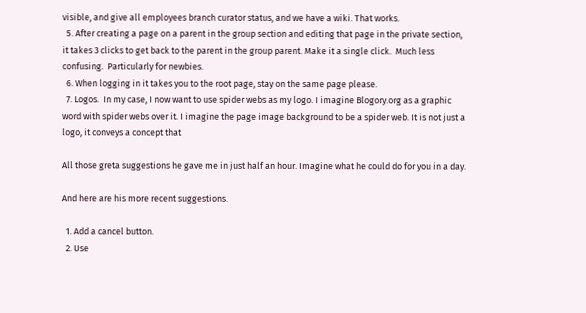visible, and give all employees branch curator status, and we have a wiki. That works.
  5. After creating a page on a parent in the group section and editing that page in the private section, it takes 3 clicks to get back to the parent in the group parent. Make it a single click.  Much less confusing.  Particularly for newbies.
  6. When logging in it takes you to the root page, stay on the same page please.
  7. Logos.  In my case, I now want to use spider webs as my logo. I imagine Blogory.org as a graphic word with spider webs over it. I imagine the page image background to be a spider web. It is not just a logo, it conveys a concept that

All those greta suggestions he gave me in just half an hour. Imagine what he could do for you in a day.

And here are his more recent suggestions.

  1. Add a cancel button.
  2. Use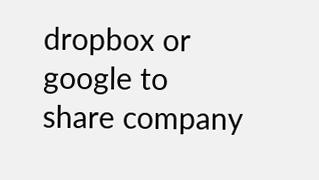dropbox or google to share company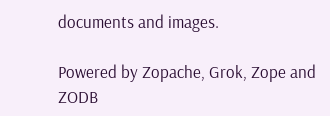documents and images.

Powered by Zopache, Grok, Zope and ZODB